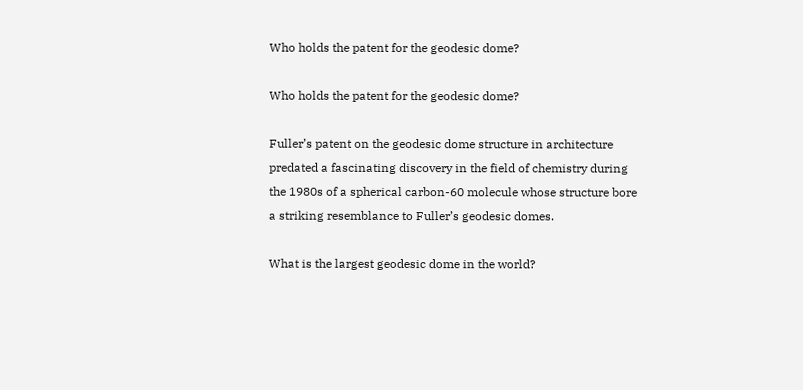Who holds the patent for the geodesic dome?

Who holds the patent for the geodesic dome?

Fuller’s patent on the geodesic dome structure in architecture predated a fascinating discovery in the field of chemistry during the 1980s of a spherical carbon-60 molecule whose structure bore a striking resemblance to Fuller’s geodesic domes.

What is the largest geodesic dome in the world?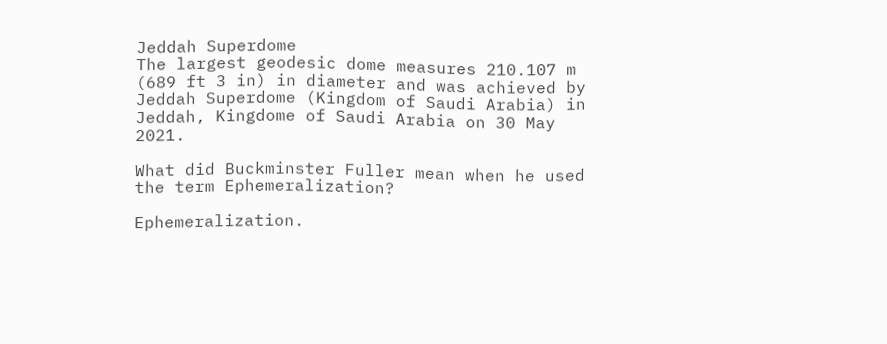Jeddah Superdome
The largest geodesic dome measures 210.107 m (689 ft 3 in) in diameter and was achieved by Jeddah Superdome (Kingdom of Saudi Arabia) in Jeddah, Kingdome of Saudi Arabia on 30 May 2021.

What did Buckminster Fuller mean when he used the term Ephemeralization?

Ephemeralization.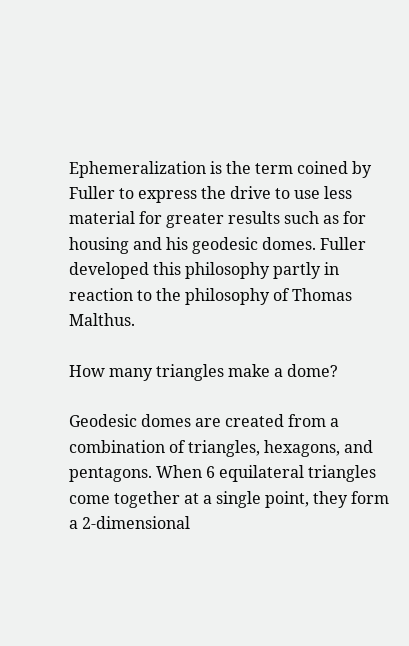Ephemeralization is the term coined by Fuller to express the drive to use less material for greater results such as for housing and his geodesic domes. Fuller developed this philosophy partly in reaction to the philosophy of Thomas Malthus.

How many triangles make a dome?

Geodesic domes are created from a combination of triangles, hexagons, and pentagons. When 6 equilateral triangles come together at a single point, they form a 2-dimensional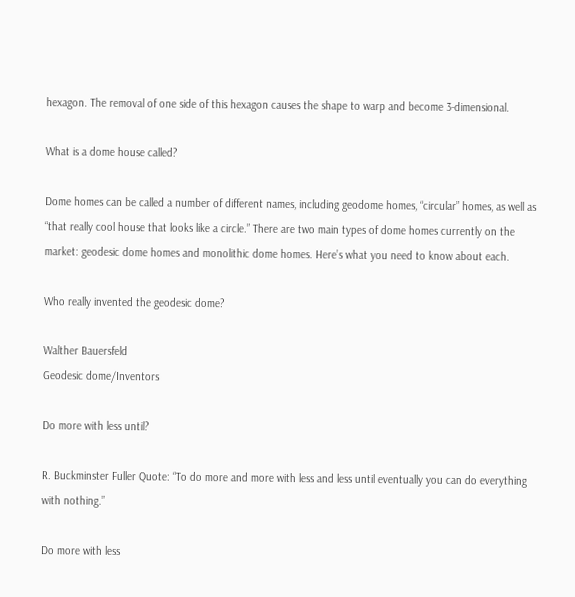hexagon. The removal of one side of this hexagon causes the shape to warp and become 3-dimensional.

What is a dome house called?

Dome homes can be called a number of different names, including geodome homes, “circular” homes, as well as “that really cool house that looks like a circle.” There are two main types of dome homes currently on the market: geodesic dome homes and monolithic dome homes. Here’s what you need to know about each.

Who really invented the geodesic dome?

Walther Bauersfeld
Geodesic dome/Inventors

Do more with less until?

R. Buckminster Fuller Quote: “To do more and more with less and less until eventually you can do everything with nothing.”

Do more with less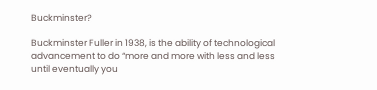Buckminster?

Buckminster Fuller in 1938, is the ability of technological advancement to do “more and more with less and less until eventually you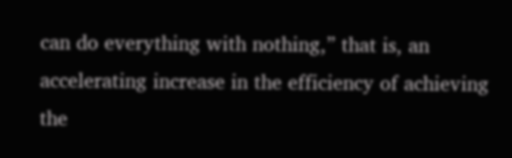can do everything with nothing,” that is, an accelerating increase in the efficiency of achieving the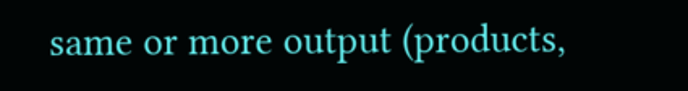same or more output (products,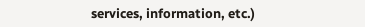services, information, etc.)